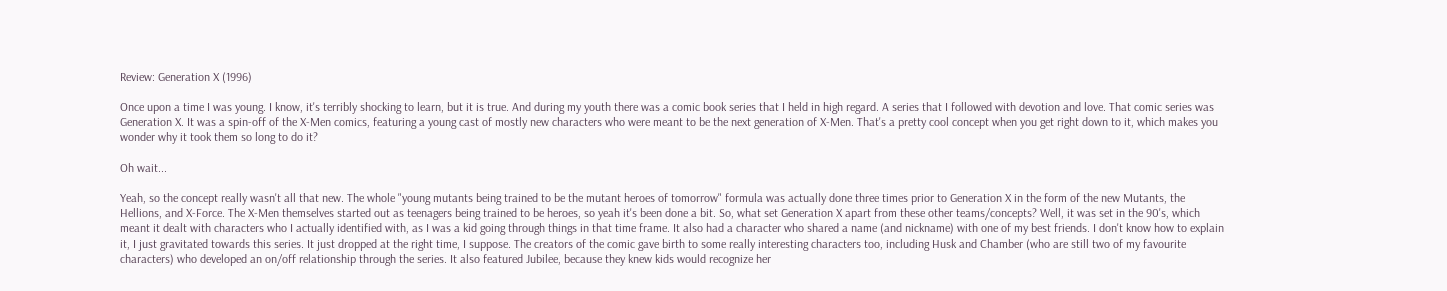Review: Generation X (1996)

Once upon a time I was young. I know, it's terribly shocking to learn, but it is true. And during my youth there was a comic book series that I held in high regard. A series that I followed with devotion and love. That comic series was Generation X. It was a spin-off of the X-Men comics, featuring a young cast of mostly new characters who were meant to be the next generation of X-Men. That's a pretty cool concept when you get right down to it, which makes you wonder why it took them so long to do it?

Oh wait...

Yeah, so the concept really wasn't all that new. The whole "young mutants being trained to be the mutant heroes of tomorrow" formula was actually done three times prior to Generation X in the form of the new Mutants, the Hellions, and X-Force. The X-Men themselves started out as teenagers being trained to be heroes, so yeah it's been done a bit. So, what set Generation X apart from these other teams/concepts? Well, it was set in the 90's, which meant it dealt with characters who I actually identified with, as I was a kid going through things in that time frame. It also had a character who shared a name (and nickname) with one of my best friends. I don't know how to explain it, I just gravitated towards this series. It just dropped at the right time, I suppose. The creators of the comic gave birth to some really interesting characters too, including Husk and Chamber (who are still two of my favourite characters) who developed an on/off relationship through the series. It also featured Jubilee, because they knew kids would recognize her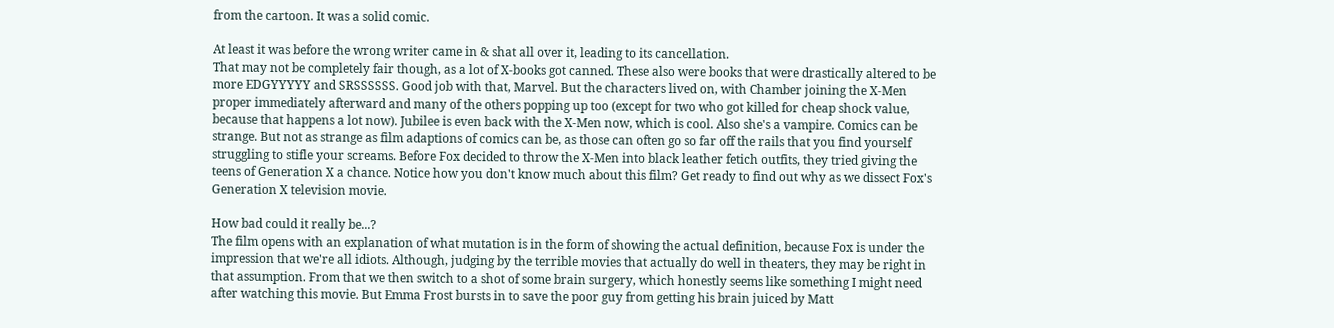from the cartoon. It was a solid comic.

At least it was before the wrong writer came in & shat all over it, leading to its cancellation.
That may not be completely fair though, as a lot of X-books got canned. These also were books that were drastically altered to be more EDGYYYYY and SRSSSSSS. Good job with that, Marvel. But the characters lived on, with Chamber joining the X-Men proper immediately afterward and many of the others popping up too (except for two who got killed for cheap shock value, because that happens a lot now). Jubilee is even back with the X-Men now, which is cool. Also she's a vampire. Comics can be strange. But not as strange as film adaptions of comics can be, as those can often go so far off the rails that you find yourself struggling to stifle your screams. Before Fox decided to throw the X-Men into black leather fetich outfits, they tried giving the teens of Generation X a chance. Notice how you don't know much about this film? Get ready to find out why as we dissect Fox's Generation X television movie.

How bad could it really be...?
The film opens with an explanation of what mutation is in the form of showing the actual definition, because Fox is under the impression that we're all idiots. Although, judging by the terrible movies that actually do well in theaters, they may be right in that assumption. From that we then switch to a shot of some brain surgery, which honestly seems like something I might need after watching this movie. But Emma Frost bursts in to save the poor guy from getting his brain juiced by Matt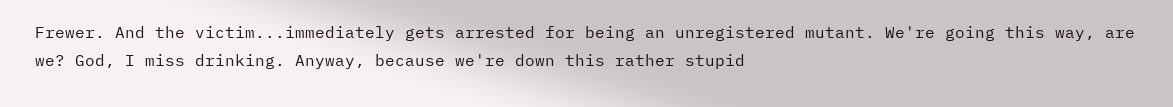Frewer. And the victim...immediately gets arrested for being an unregistered mutant. We're going this way, are we? God, I miss drinking. Anyway, because we're down this rather stupid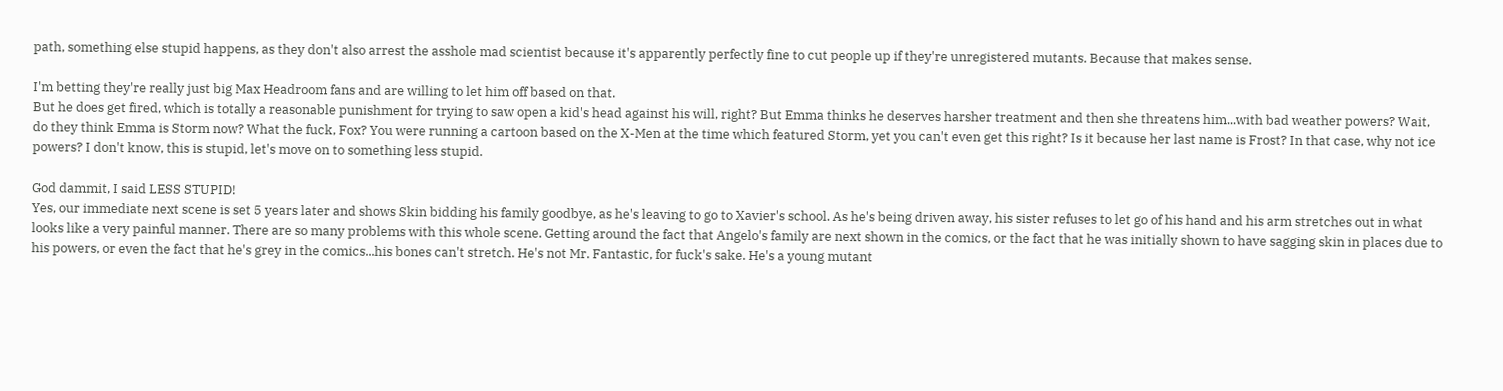path, something else stupid happens, as they don't also arrest the asshole mad scientist because it's apparently perfectly fine to cut people up if they're unregistered mutants. Because that makes sense.

I'm betting they're really just big Max Headroom fans and are willing to let him off based on that.
But he does get fired, which is totally a reasonable punishment for trying to saw open a kid's head against his will, right? But Emma thinks he deserves harsher treatment and then she threatens him...with bad weather powers? Wait, do they think Emma is Storm now? What the fuck, Fox? You were running a cartoon based on the X-Men at the time which featured Storm, yet you can't even get this right? Is it because her last name is Frost? In that case, why not ice powers? I don't know, this is stupid, let's move on to something less stupid.

God dammit, I said LESS STUPID!
Yes, our immediate next scene is set 5 years later and shows Skin bidding his family goodbye, as he's leaving to go to Xavier's school. As he's being driven away, his sister refuses to let go of his hand and his arm stretches out in what looks like a very painful manner. There are so many problems with this whole scene. Getting around the fact that Angelo's family are next shown in the comics, or the fact that he was initially shown to have sagging skin in places due to his powers, or even the fact that he's grey in the comics...his bones can't stretch. He's not Mr. Fantastic, for fuck's sake. He's a young mutant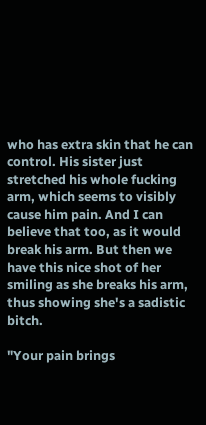who has extra skin that he can control. His sister just stretched his whole fucking arm, which seems to visibly cause him pain. And I can believe that too, as it would break his arm. But then we have this nice shot of her smiling as she breaks his arm, thus showing she's a sadistic bitch.

"Your pain brings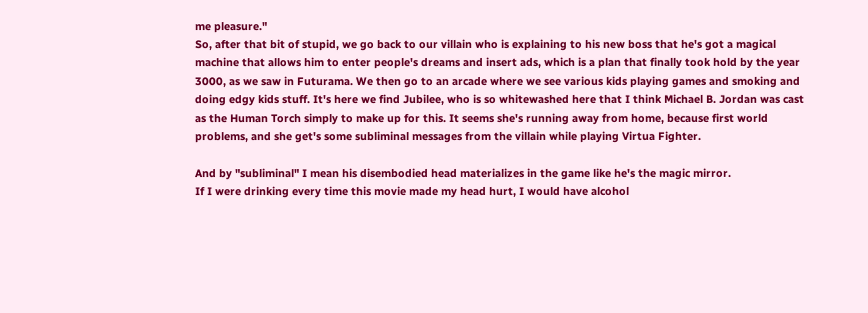me pleasure."
So, after that bit of stupid, we go back to our villain who is explaining to his new boss that he's got a magical machine that allows him to enter people's dreams and insert ads, which is a plan that finally took hold by the year 3000, as we saw in Futurama. We then go to an arcade where we see various kids playing games and smoking and doing edgy kids stuff. It's here we find Jubilee, who is so whitewashed here that I think Michael B. Jordan was cast as the Human Torch simply to make up for this. It seems she's running away from home, because first world problems, and she get's some subliminal messages from the villain while playing Virtua Fighter.

And by "subliminal" I mean his disembodied head materializes in the game like he's the magic mirror.
If I were drinking every time this movie made my head hurt, I would have alcohol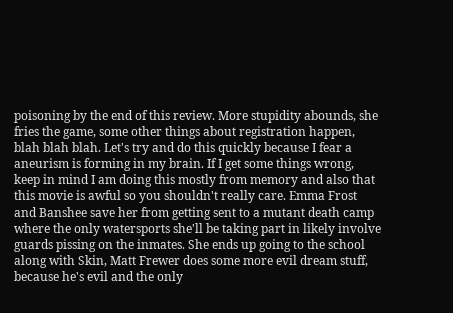poisoning by the end of this review. More stupidity abounds, she fries the game, some other things about registration happen, blah blah blah. Let's try and do this quickly because I fear a aneurism is forming in my brain. If I get some things wrong, keep in mind I am doing this mostly from memory and also that this movie is awful so you shouldn't really care. Emma Frost and Banshee save her from getting sent to a mutant death camp where the only watersports she'll be taking part in likely involve guards pissing on the inmates. She ends up going to the school along with Skin, Matt Frewer does some more evil dream stuff, because he's evil and the only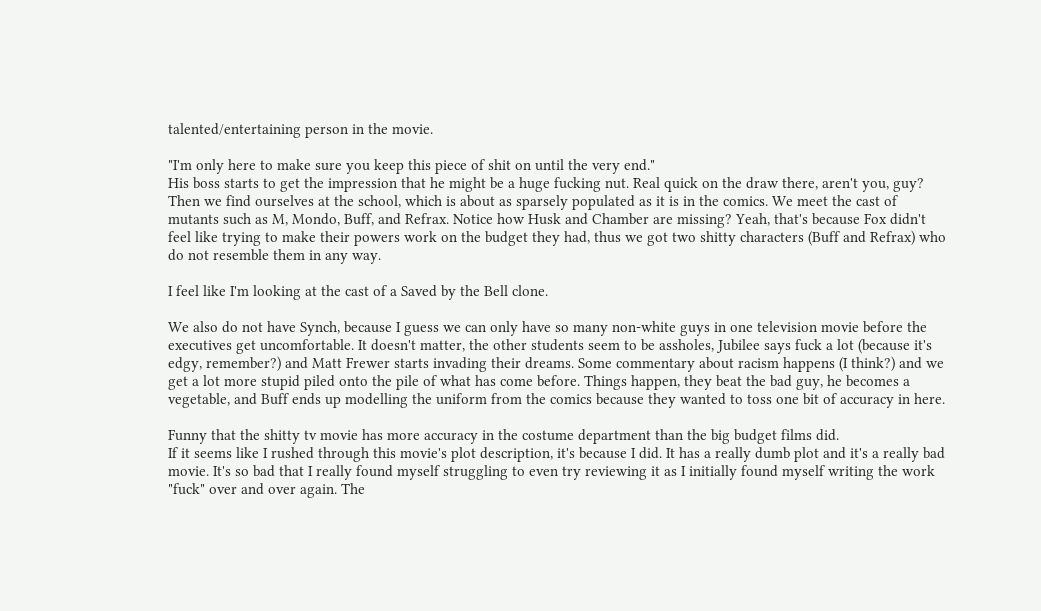talented/entertaining person in the movie.

"I'm only here to make sure you keep this piece of shit on until the very end."
His boss starts to get the impression that he might be a huge fucking nut. Real quick on the draw there, aren't you, guy? Then we find ourselves at the school, which is about as sparsely populated as it is in the comics. We meet the cast of mutants such as M, Mondo, Buff, and Refrax. Notice how Husk and Chamber are missing? Yeah, that's because Fox didn't feel like trying to make their powers work on the budget they had, thus we got two shitty characters (Buff and Refrax) who do not resemble them in any way.

I feel like I'm looking at the cast of a Saved by the Bell clone.

We also do not have Synch, because I guess we can only have so many non-white guys in one television movie before the executives get uncomfortable. It doesn't matter, the other students seem to be assholes, Jubilee says fuck a lot (because it's edgy, remember?) and Matt Frewer starts invading their dreams. Some commentary about racism happens (I think?) and we get a lot more stupid piled onto the pile of what has come before. Things happen, they beat the bad guy, he becomes a vegetable, and Buff ends up modelling the uniform from the comics because they wanted to toss one bit of accuracy in here.

Funny that the shitty tv movie has more accuracy in the costume department than the big budget films did.
If it seems like I rushed through this movie's plot description, it's because I did. It has a really dumb plot and it's a really bad movie. It's so bad that I really found myself struggling to even try reviewing it as I initially found myself writing the work "fuck" over and over again. The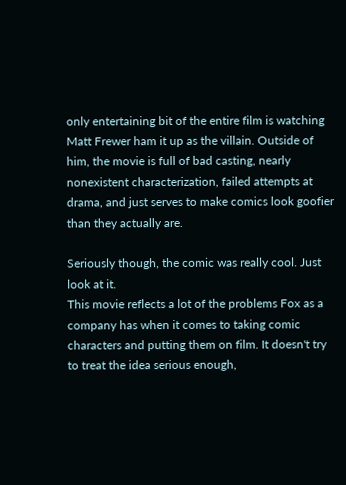only entertaining bit of the entire film is watching Matt Frewer ham it up as the villain. Outside of him, the movie is full of bad casting, nearly nonexistent characterization, failed attempts at drama, and just serves to make comics look goofier than they actually are.

Seriously though, the comic was really cool. Just look at it.
This movie reflects a lot of the problems Fox as a company has when it comes to taking comic characters and putting them on film. It doesn't try to treat the idea serious enough,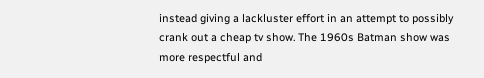instead giving a lackluster effort in an attempt to possibly crank out a cheap tv show. The 1960s Batman show was more respectful and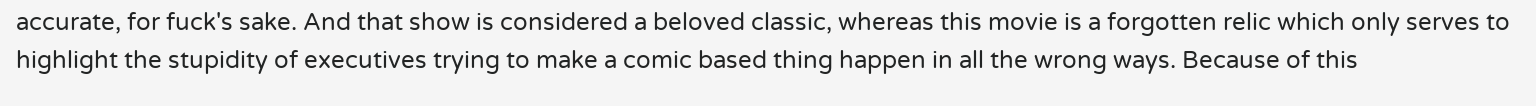accurate, for fuck's sake. And that show is considered a beloved classic, whereas this movie is a forgotten relic which only serves to highlight the stupidity of executives trying to make a comic based thing happen in all the wrong ways. Because of this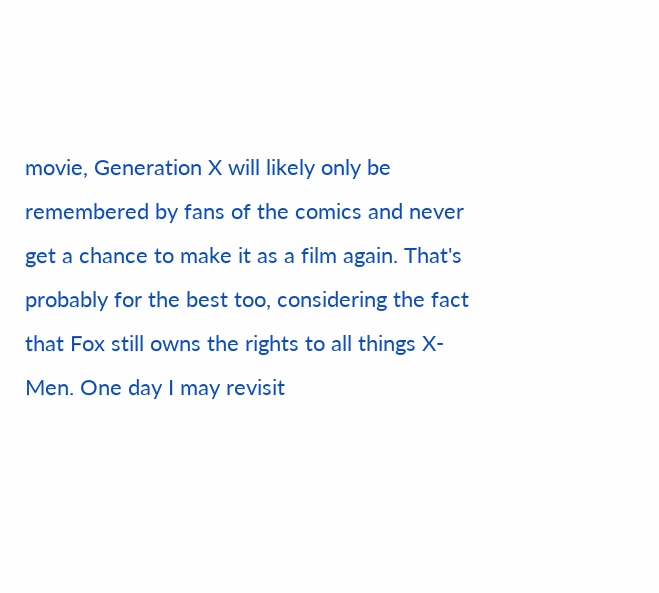movie, Generation X will likely only be remembered by fans of the comics and never get a chance to make it as a film again. That's probably for the best too, considering the fact that Fox still owns the rights to all things X-Men. One day I may revisit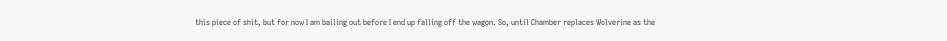this piece of shit, but for now I am bailing out before I end up falling off the wagon. So, until Chamber replaces Wolverine as the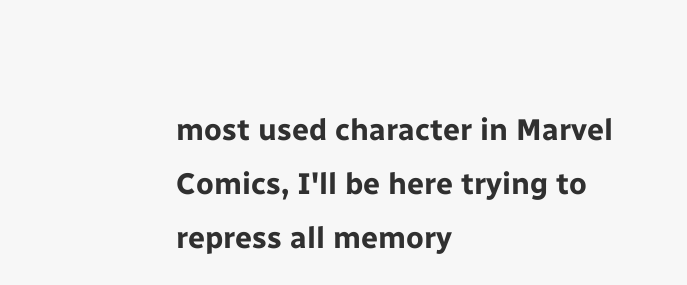most used character in Marvel Comics, I'll be here trying to repress all memory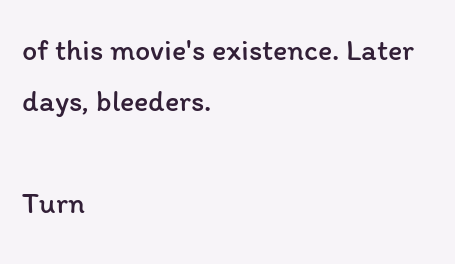of this movie's existence. Later days, bleeders.

Turn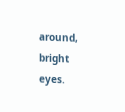around, bright eyes.